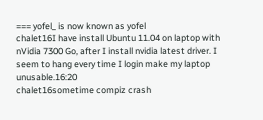=== yofel_ is now known as yofel
chalet16I have install Ubuntu 11.04 on laptop with nVidia 7300 Go, after I install nvidia latest driver. I seem to hang every time I login make my laptop unusable.16:20
chalet16sometime compiz crash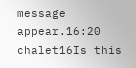message appear.16:20
chalet16Is this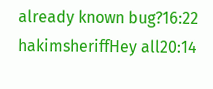already known bug?16:22
hakimsheriffHey all20:14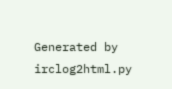Generated by irclog2html.py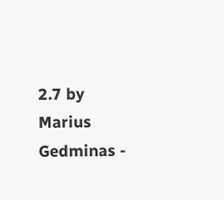2.7 by Marius Gedminas -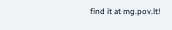find it at mg.pov.lt!